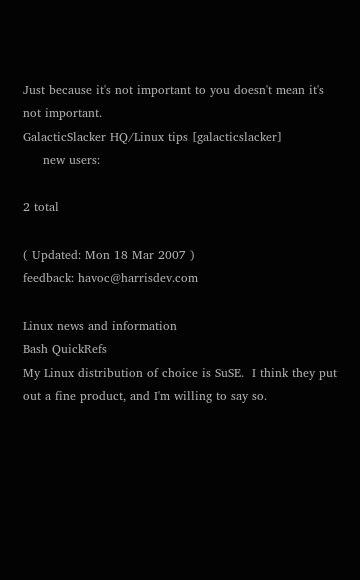Just because it's not important to you doesn't mean it's not important.
GalacticSlacker HQ/Linux tips [galacticslacker]
     new users:

2 total

( Updated: Mon 18 Mar 2007 )
feedback: havoc@harrisdev.com

Linux news and information
Bash QuickRefs
My Linux distribution of choice is SuSE.  I think they put out a fine product, and I'm willing to say so.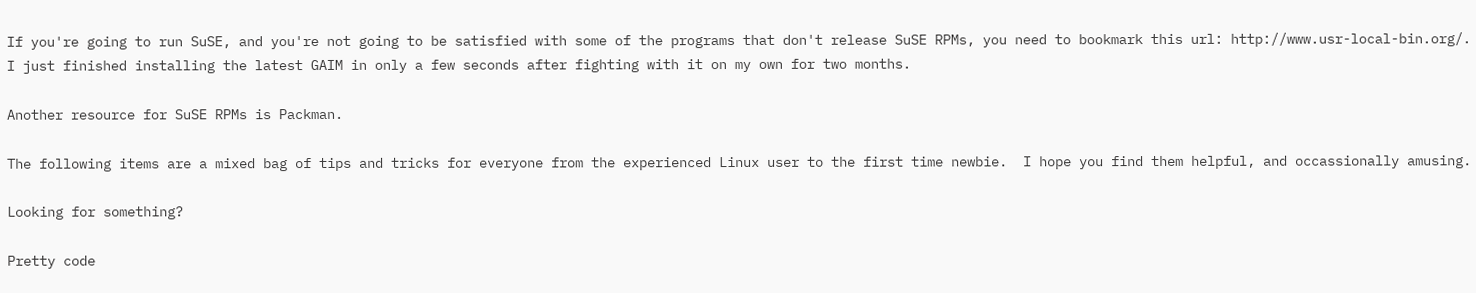If you're going to run SuSE, and you're not going to be satisfied with some of the programs that don't release SuSE RPMs, you need to bookmark this url: http://www.usr-local-bin.org/.  I just finished installing the latest GAIM in only a few seconds after fighting with it on my own for two months.

Another resource for SuSE RPMs is Packman.

The following items are a mixed bag of tips and tricks for everyone from the experienced Linux user to the first time newbie.  I hope you find them helpful, and occassionally amusing.

Looking for something?

Pretty code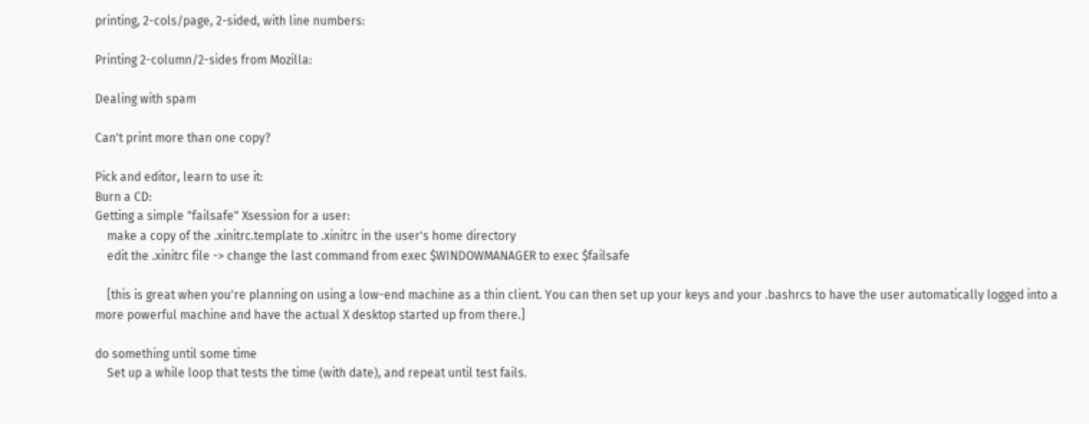printing, 2-cols/page, 2-sided, with line numbers:

Printing 2-column/2-sides from Mozilla:

Dealing with spam

Can't print more than one copy?

Pick and editor, learn to use it:
Burn a CD:
Getting a simple "failsafe" Xsession for a user:
    make a copy of the .xinitrc.template to .xinitrc in the user's home directory
    edit the .xinitrc file -> change the last command from exec $WINDOWMANAGER to exec $failsafe

    [this is great when you're planning on using a low-end machine as a thin client. You can then set up your keys and your .bashrcs to have the user automatically logged into a more powerful machine and have the actual X desktop started up from there.]

do something until some time
    Set up a while loop that tests the time (with date), and repeat until test fails.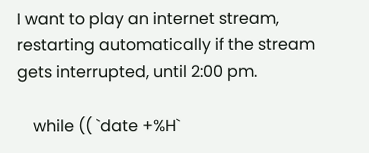I want to play an internet stream, restarting automatically if the stream gets interrupted, until 2:00 pm.

    while (( `date +%H`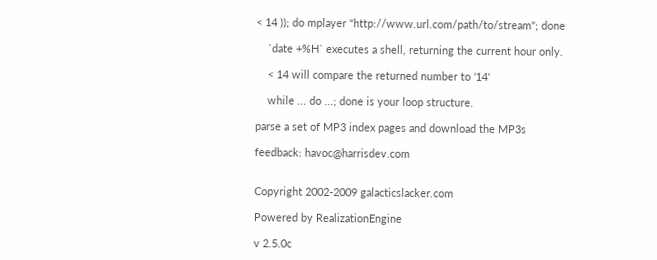< 14 )); do mplayer "http://www.url.com/path/to/stream"; done

    `date +%H` executes a shell, returning the current hour only.

    < 14 will compare the returned number to '14'

    while ... do ...; done is your loop structure.

parse a set of MP3 index pages and download the MP3s

feedback: havoc@harrisdev.com


Copyright 2002-2009 galacticslacker.com

Powered by RealizationEngine

v 2.5.0c